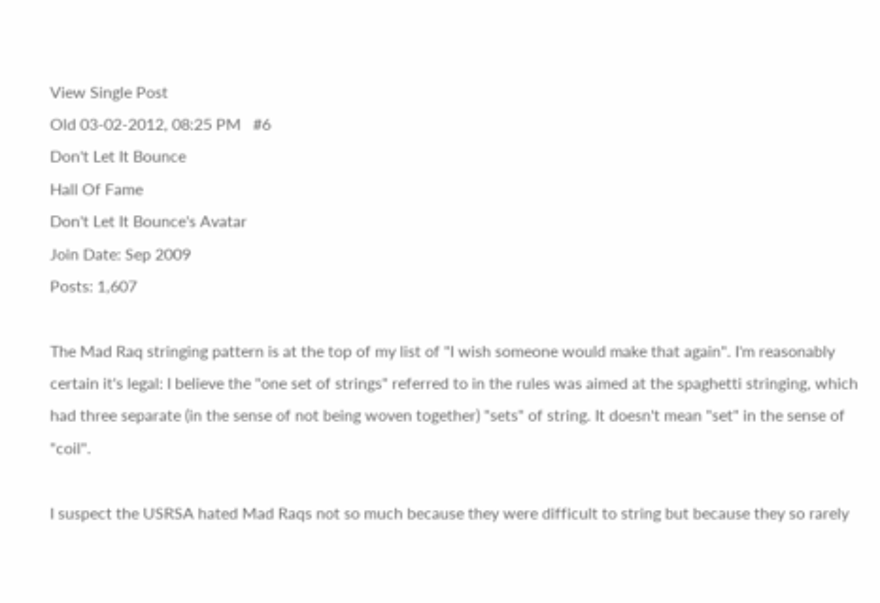View Single Post
Old 03-02-2012, 08:25 PM   #6
Don't Let It Bounce
Hall Of Fame
Don't Let It Bounce's Avatar
Join Date: Sep 2009
Posts: 1,607

The Mad Raq stringing pattern is at the top of my list of "I wish someone would make that again". I'm reasonably certain it's legal: I believe the "one set of strings" referred to in the rules was aimed at the spaghetti stringing, which had three separate (in the sense of not being woven together) "sets" of string. It doesn't mean "set" in the sense of "coil".

I suspect the USRSA hated Mad Raqs not so much because they were difficult to string but because they so rarely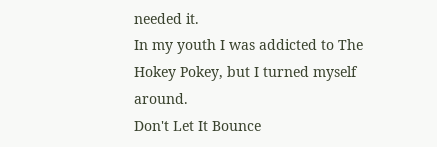needed it.
In my youth I was addicted to The Hokey Pokey, but I turned myself around.
Don't Let It Bounce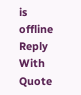is offline   Reply With Quote